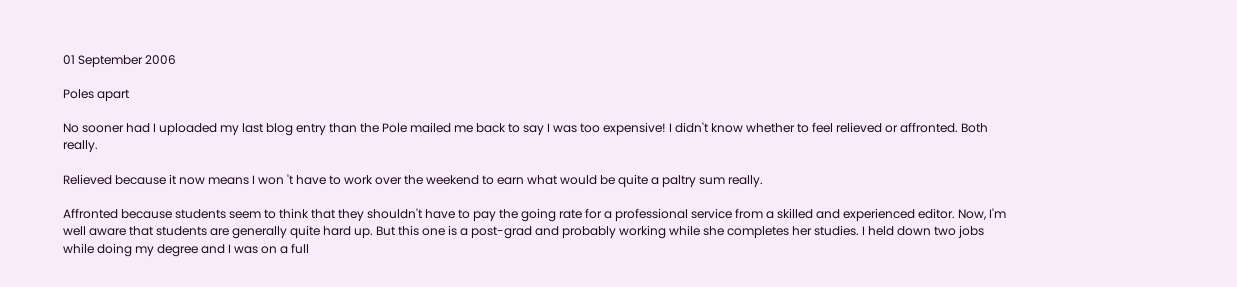01 September 2006

Poles apart

No sooner had I uploaded my last blog entry than the Pole mailed me back to say I was too expensive! I didn't know whether to feel relieved or affronted. Both really.

Relieved because it now means I won 't have to work over the weekend to earn what would be quite a paltry sum really.

Affronted because students seem to think that they shouldn't have to pay the going rate for a professional service from a skilled and experienced editor. Now, I'm well aware that students are generally quite hard up. But this one is a post-grad and probably working while she completes her studies. I held down two jobs while doing my degree and I was on a full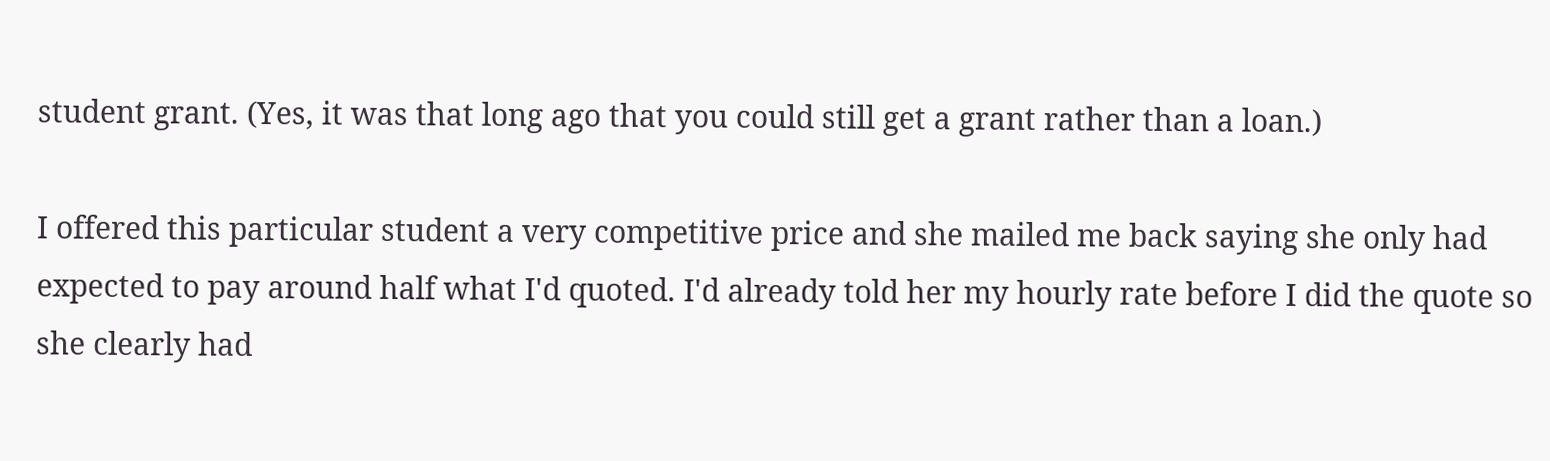student grant. (Yes, it was that long ago that you could still get a grant rather than a loan.)

I offered this particular student a very competitive price and she mailed me back saying she only had expected to pay around half what I'd quoted. I'd already told her my hourly rate before I did the quote so she clearly had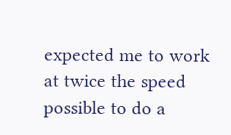expected me to work at twice the speed possible to do a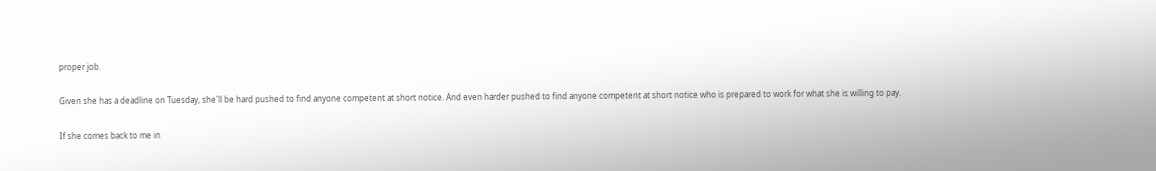proper job.

Given she has a deadline on Tuesday, she'll be hard pushed to find anyone competent at short notice. And even harder pushed to find anyone competent at short notice who is prepared to work for what she is willing to pay.

If she comes back to me in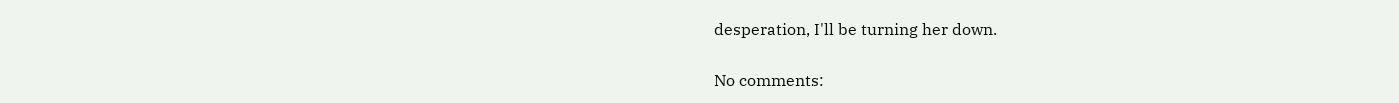desperation, I'll be turning her down.

No comments: